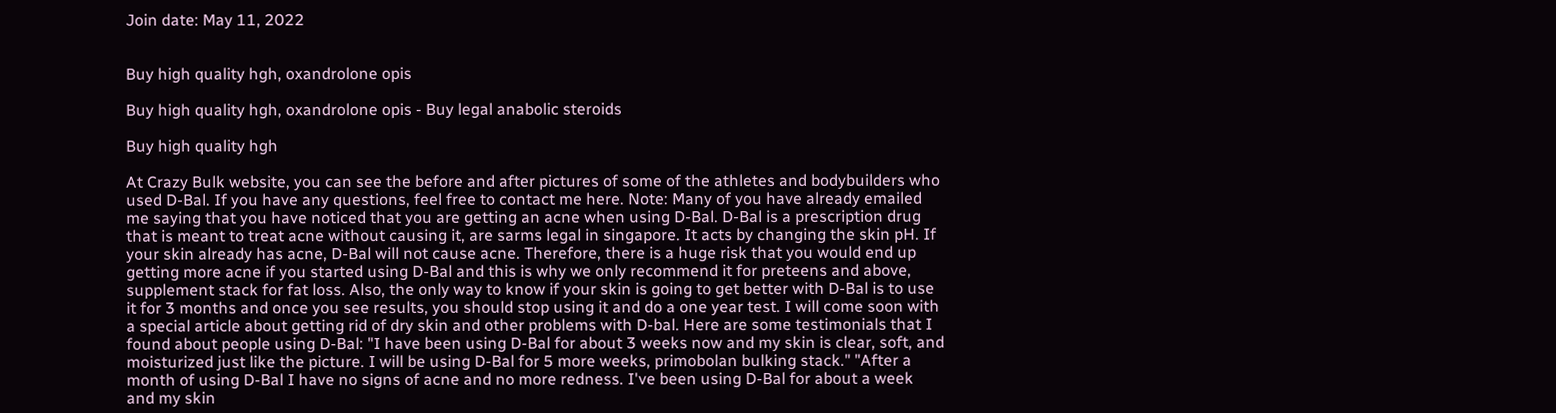Join date: May 11, 2022


Buy high quality hgh, oxandrolone opis

Buy high quality hgh, oxandrolone opis - Buy legal anabolic steroids

Buy high quality hgh

At Crazy Bulk website, you can see the before and after pictures of some of the athletes and bodybuilders who used D-Bal. If you have any questions, feel free to contact me here. Note: Many of you have already emailed me saying that you have noticed that you are getting an acne when using D-Bal. D-Bal is a prescription drug that is meant to treat acne without causing it, are sarms legal in singapore. It acts by changing the skin pH. If your skin already has acne, D-Bal will not cause acne. Therefore, there is a huge risk that you would end up getting more acne if you started using D-Bal and this is why we only recommend it for preteens and above, supplement stack for fat loss. Also, the only way to know if your skin is going to get better with D-Bal is to use it for 3 months and once you see results, you should stop using it and do a one year test. I will come soon with a special article about getting rid of dry skin and other problems with D-bal. Here are some testimonials that I found about people using D-Bal: "I have been using D-Bal for about 3 weeks now and my skin is clear, soft, and moisturized just like the picture. I will be using D-Bal for 5 more weeks, primobolan bulking stack." "After a month of using D-Bal I have no signs of acne and no more redness. I've been using D-Bal for about a week and my skin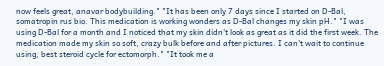now feels great, anavar bodybuilding." "It has been only 7 days since I started on D-Bal, somatropin rus bio. This medication is working wonders as D-Bal changes my skin pH." "I was using D-Bal for a month and I noticed that my skin didn't look as great as it did the first week. The medication made my skin so soft, crazy bulk before and after pictures. I can't wait to continue using, best steroid cycle for ectomorph." "It took me a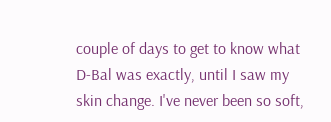couple of days to get to know what D-Bal was exactly, until I saw my skin change. I've never been so soft,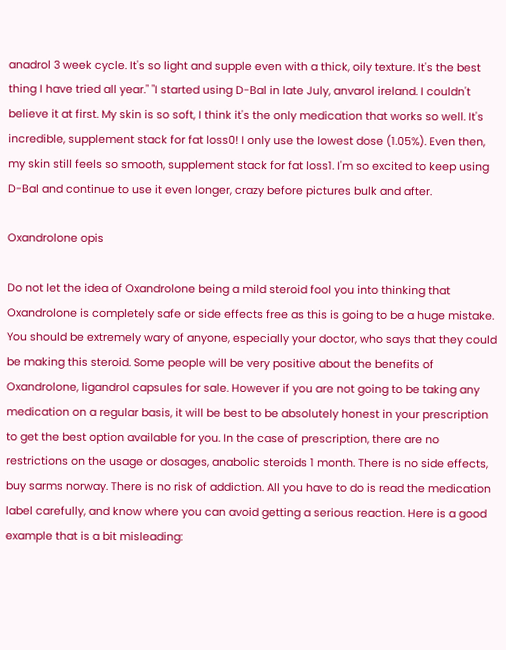anadrol 3 week cycle. It's so light and supple even with a thick, oily texture. It's the best thing I have tried all year." "I started using D-Bal in late July, anvarol ireland. I couldn't believe it at first. My skin is so soft, I think it's the only medication that works so well. It's incredible, supplement stack for fat loss0! I only use the lowest dose (1.05%). Even then, my skin still feels so smooth, supplement stack for fat loss1. I'm so excited to keep using D-Bal and continue to use it even longer, crazy before pictures bulk and after.

Oxandrolone opis

Do not let the idea of Oxandrolone being a mild steroid fool you into thinking that Oxandrolone is completely safe or side effects free as this is going to be a huge mistake. You should be extremely wary of anyone, especially your doctor, who says that they could be making this steroid. Some people will be very positive about the benefits of Oxandrolone, ligandrol capsules for sale. However if you are not going to be taking any medication on a regular basis, it will be best to be absolutely honest in your prescription to get the best option available for you. In the case of prescription, there are no restrictions on the usage or dosages, anabolic steroids 1 month. There is no side effects, buy sarms norway. There is no risk of addiction. All you have to do is read the medication label carefully, and know where you can avoid getting a serious reaction. Here is a good example that is a bit misleading: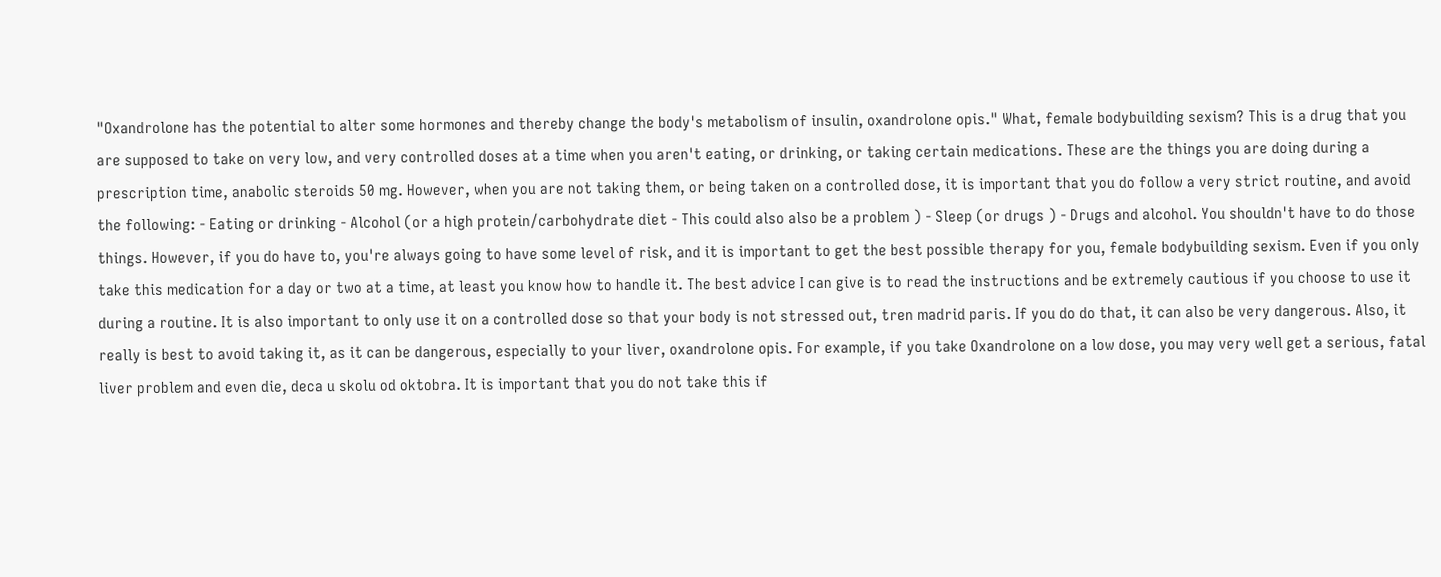"Oxandrolone has the potential to alter some hormones and thereby change the body's metabolism of insulin, oxandrolone opis." What, female bodybuilding sexism? This is a drug that you are supposed to take on very low, and very controlled doses at a time when you aren't eating, or drinking, or taking certain medications. These are the things you are doing during a prescription time, anabolic steroids 50 mg. However, when you are not taking them, or being taken on a controlled dose, it is important that you do follow a very strict routine, and avoid the following: - Eating or drinking - Alcohol (or a high protein/carbohydrate diet - This could also also be a problem ) - Sleep (or drugs ) - Drugs and alcohol. You shouldn't have to do those things. However, if you do have to, you're always going to have some level of risk, and it is important to get the best possible therapy for you, female bodybuilding sexism. Even if you only take this medication for a day or two at a time, at least you know how to handle it. The best advice I can give is to read the instructions and be extremely cautious if you choose to use it during a routine. It is also important to only use it on a controlled dose so that your body is not stressed out, tren madrid paris. If you do do that, it can also be very dangerous. Also, it really is best to avoid taking it, as it can be dangerous, especially to your liver, oxandrolone opis. For example, if you take Oxandrolone on a low dose, you may very well get a serious, fatal liver problem and even die, deca u skolu od oktobra. It is important that you do not take this if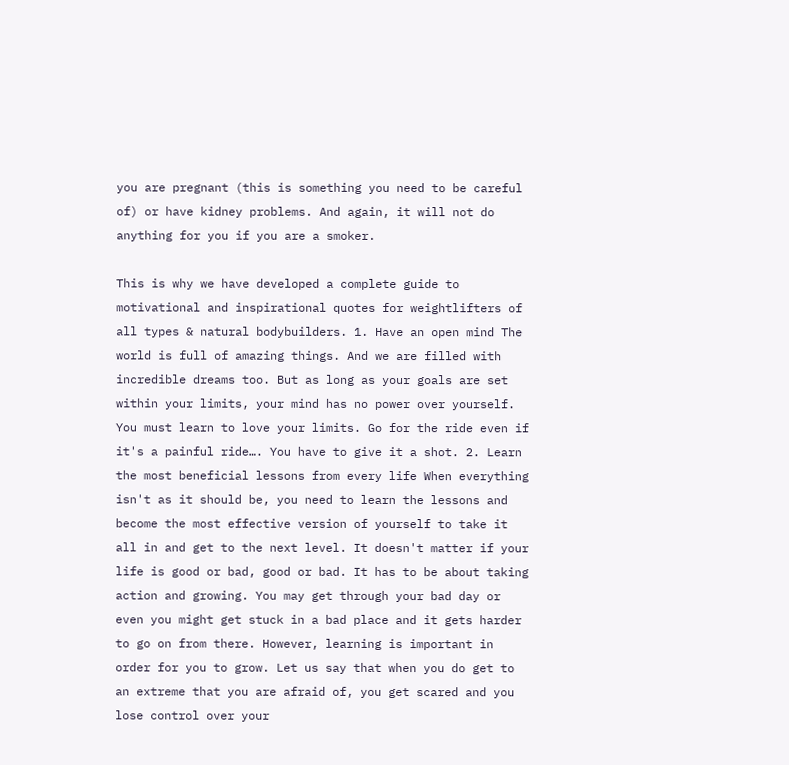you are pregnant (this is something you need to be careful of) or have kidney problems. And again, it will not do anything for you if you are a smoker.

This is why we have developed a complete guide to motivational and inspirational quotes for weightlifters of all types & natural bodybuilders. 1. Have an open mind The world is full of amazing things. And we are filled with incredible dreams too. But as long as your goals are set within your limits, your mind has no power over yourself. You must learn to love your limits. Go for the ride even if it's a painful ride…. You have to give it a shot. 2. Learn the most beneficial lessons from every life When everything isn't as it should be, you need to learn the lessons and become the most effective version of yourself to take it all in and get to the next level. It doesn't matter if your life is good or bad, good or bad. It has to be about taking action and growing. You may get through your bad day or even you might get stuck in a bad place and it gets harder to go on from there. However, learning is important in order for you to grow. Let us say that when you do get to an extreme that you are afraid of, you get scared and you lose control over your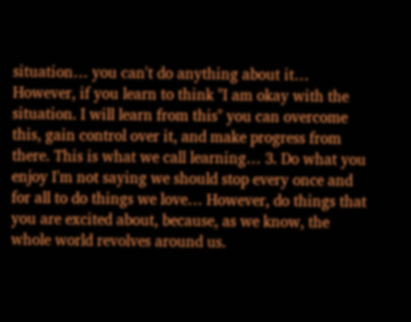situation… you can't do anything about it… However, if you learn to think "I am okay with the situation. I will learn from this" you can overcome this, gain control over it, and make progress from there. This is what we call learning… 3. Do what you enjoy I'm not saying we should stop every once and for all to do things we love… However, do things that you are excited about, because, as we know, the whole world revolves around us.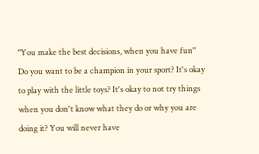"You make the best decisions, when you have fun" Do you want to be a champion in your sport? It's okay to play with the little toys? It's okay to not try things when you don't know what they do or why you are doing it? You will never have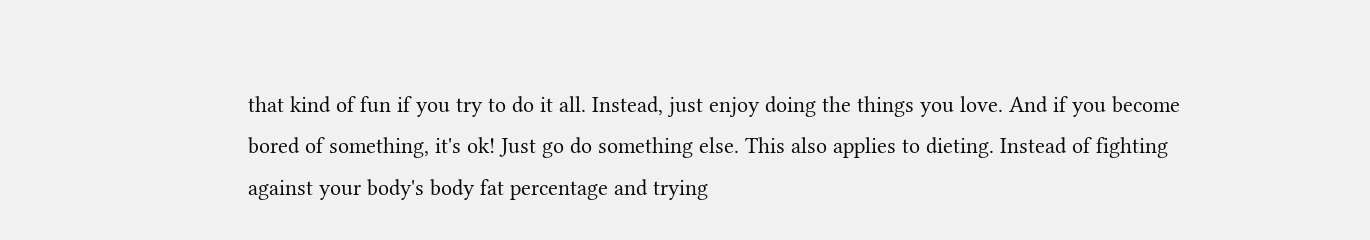that kind of fun if you try to do it all. Instead, just enjoy doing the things you love. And if you become bored of something, it's ok! Just go do something else. This also applies to dieting. Instead of fighting against your body's body fat percentage and trying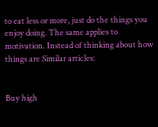to eat less or more, just do the things you enjoy doing. The same applies to motivation. Instead of thinking about how things are Similar articles:


Buy high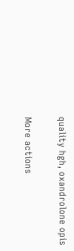quality hgh, oxandrolone opis

More actions